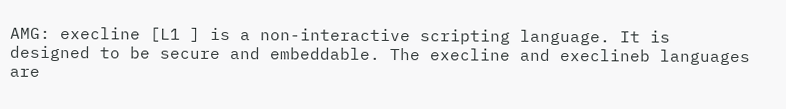AMG: execline [L1 ] is a non-interactive scripting language. It is designed to be secure and embeddable. The execline and execlineb languages are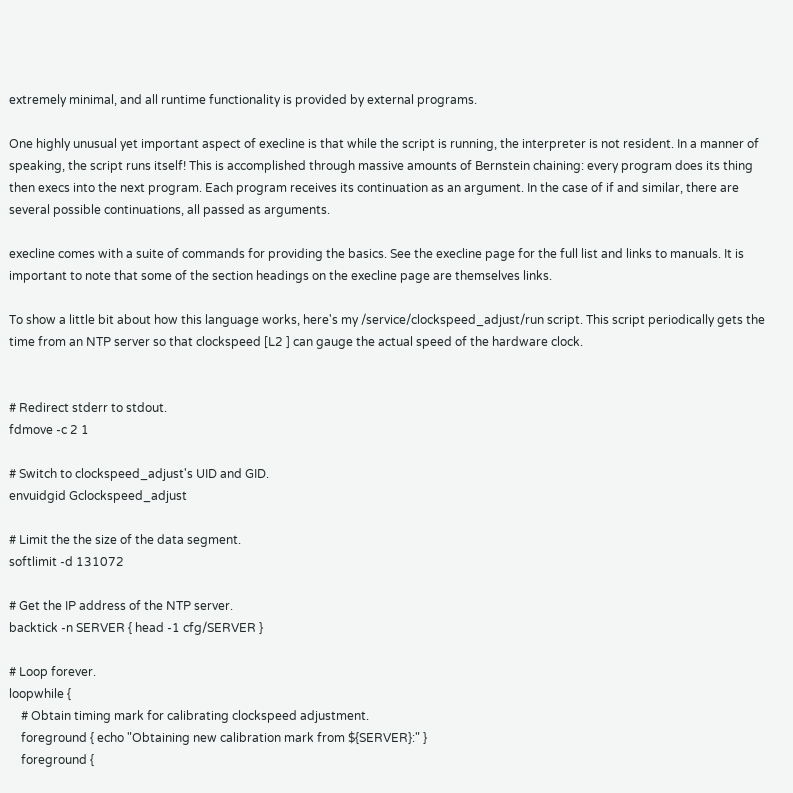extremely minimal, and all runtime functionality is provided by external programs.

One highly unusual yet important aspect of execline is that while the script is running, the interpreter is not resident. In a manner of speaking, the script runs itself! This is accomplished through massive amounts of Bernstein chaining: every program does its thing then execs into the next program. Each program receives its continuation as an argument. In the case of if and similar, there are several possible continuations, all passed as arguments.

execline comes with a suite of commands for providing the basics. See the execline page for the full list and links to manuals. It is important to note that some of the section headings on the execline page are themselves links.

To show a little bit about how this language works, here's my /service/clockspeed_adjust/run script. This script periodically gets the time from an NTP server so that clockspeed [L2 ] can gauge the actual speed of the hardware clock.


# Redirect stderr to stdout.
fdmove -c 2 1

# Switch to clockspeed_adjust's UID and GID.
envuidgid Gclockspeed_adjust

# Limit the the size of the data segment.
softlimit -d 131072

# Get the IP address of the NTP server.
backtick -n SERVER { head -1 cfg/SERVER }

# Loop forever.
loopwhile {
    # Obtain timing mark for calibrating clockspeed adjustment.
    foreground { echo "Obtaining new calibration mark from ${SERVER}:" }
    foreground {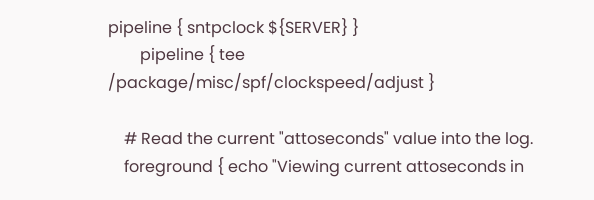pipeline { sntpclock ${SERVER} }
        pipeline { tee /package/misc/spf/clockspeed/adjust }

    # Read the current "attoseconds" value into the log.
    foreground { echo "Viewing current attoseconds in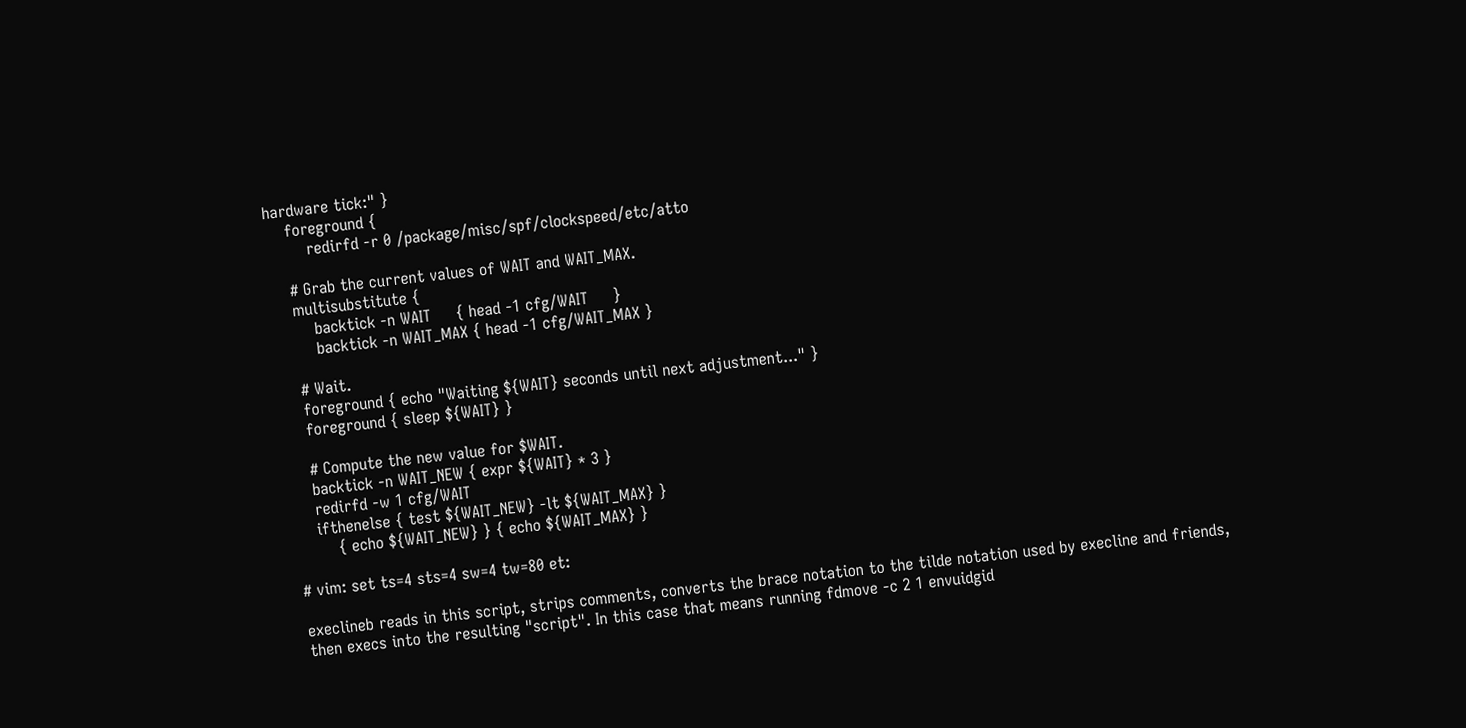hardware tick:" }
    foreground {
        redirfd -r 0 /package/misc/spf/clockspeed/etc/atto

    # Grab the current values of WAIT and WAIT_MAX.
    multisubstitute {
        backtick -n WAIT     { head -1 cfg/WAIT     }
        backtick -n WAIT_MAX { head -1 cfg/WAIT_MAX }

    # Wait.
    foreground { echo "Waiting ${WAIT} seconds until next adjustment..." }
    foreground { sleep ${WAIT} }

    # Compute the new value for $WAIT.
    backtick -n WAIT_NEW { expr ${WAIT} * 3 }
    redirfd -w 1 cfg/WAIT
    ifthenelse { test ${WAIT_NEW} -lt ${WAIT_MAX} }
        { echo ${WAIT_NEW} } { echo ${WAIT_MAX} }

# vim: set ts=4 sts=4 sw=4 tw=80 et:

execlineb reads in this script, strips comments, converts the brace notation to the tilde notation used by execline and friends, then execs into the resulting "script". In this case that means running fdmove -c 2 1 envuidgid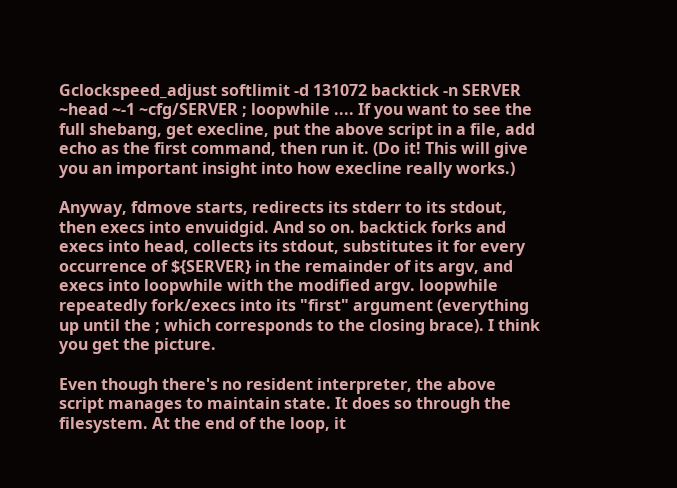Gclockspeed_adjust softlimit -d 131072 backtick -n SERVER ~head ~-1 ~cfg/SERVER ; loopwhile .... If you want to see the full shebang, get execline, put the above script in a file, add echo as the first command, then run it. (Do it! This will give you an important insight into how execline really works.)

Anyway, fdmove starts, redirects its stderr to its stdout, then execs into envuidgid. And so on. backtick forks and execs into head, collects its stdout, substitutes it for every occurrence of ${SERVER} in the remainder of its argv, and execs into loopwhile with the modified argv. loopwhile repeatedly fork/execs into its "first" argument (everything up until the ; which corresponds to the closing brace). I think you get the picture.

Even though there's no resident interpreter, the above script manages to maintain state. It does so through the filesystem. At the end of the loop, it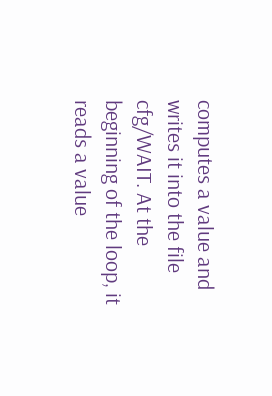computes a value and writes it into the file cfg/WAIT. At the beginning of the loop, it reads a value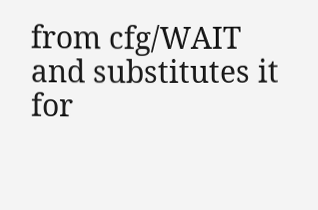from cfg/WAIT and substitutes it for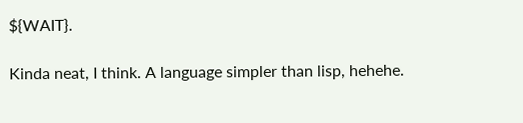${WAIT}.

Kinda neat, I think. A language simpler than lisp, hehehe.